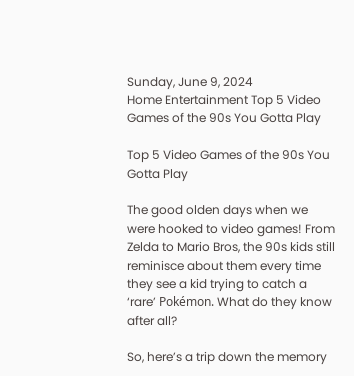Sunday, June 9, 2024
Home Entertainment Top 5 Video Games of the 90s You Gotta Play

Top 5 Video Games of the 90s You Gotta Play

The good olden days when we were hooked to video games! From Zelda to Mario Bros, the 90s kids still reminisce about them every time they see a kid trying to catch a ‘rare’ Pokémon. What do they know after all?

So, here’s a trip down the memory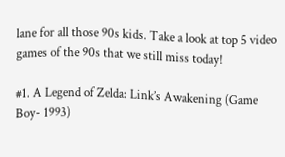lane for all those 90s kids. Take a look at top 5 video games of the 90s that we still miss today!

#1. A Legend of Zelda: Link’s Awakening (Game Boy- 1993)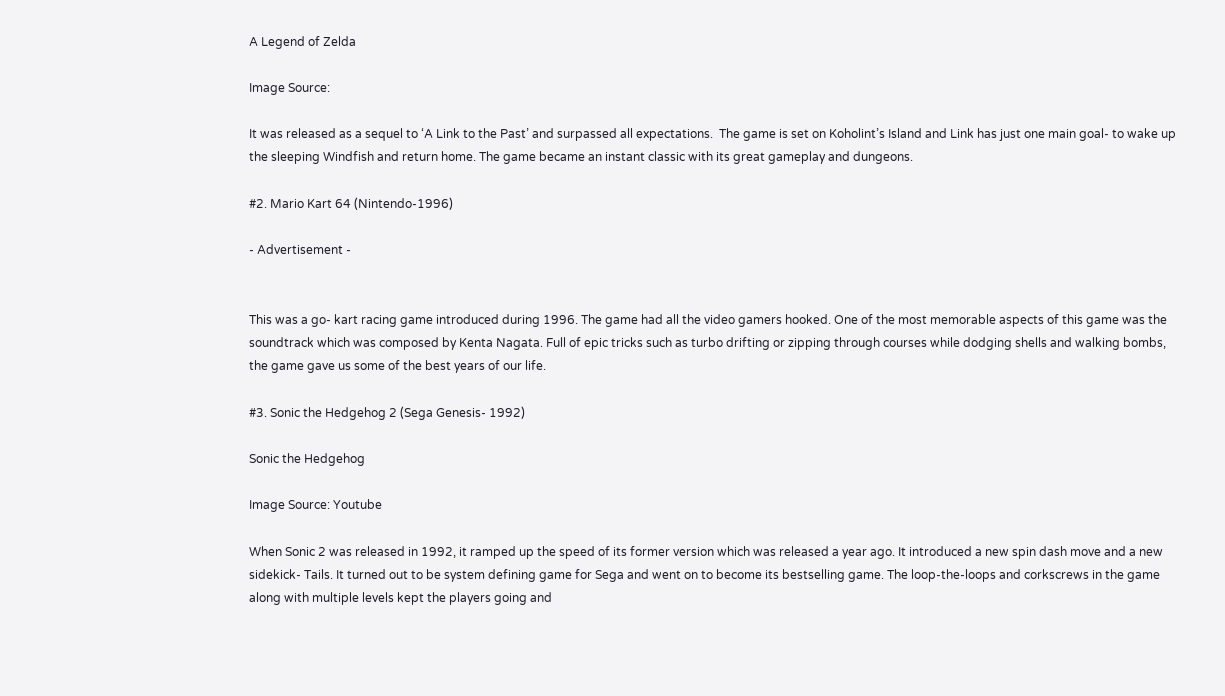A Legend of Zelda

Image Source:

It was released as a sequel to ‘A Link to the Past’ and surpassed all expectations.  The game is set on Koholint’s Island and Link has just one main goal- to wake up the sleeping Windfish and return home. The game became an instant classic with its great gameplay and dungeons.

#2. Mario Kart 64 (Nintendo-1996)

- Advertisement -


This was a go- kart racing game introduced during 1996. The game had all the video gamers hooked. One of the most memorable aspects of this game was the soundtrack which was composed by Kenta Nagata. Full of epic tricks such as turbo drifting or zipping through courses while dodging shells and walking bombs, the game gave us some of the best years of our life.

#3. Sonic the Hedgehog 2 (Sega Genesis- 1992)

Sonic the Hedgehog

Image Source: Youtube

When Sonic 2 was released in 1992, it ramped up the speed of its former version which was released a year ago. It introduced a new spin dash move and a new sidekick- Tails. It turned out to be system defining game for Sega and went on to become its bestselling game. The loop-the-loops and corkscrews in the game along with multiple levels kept the players going and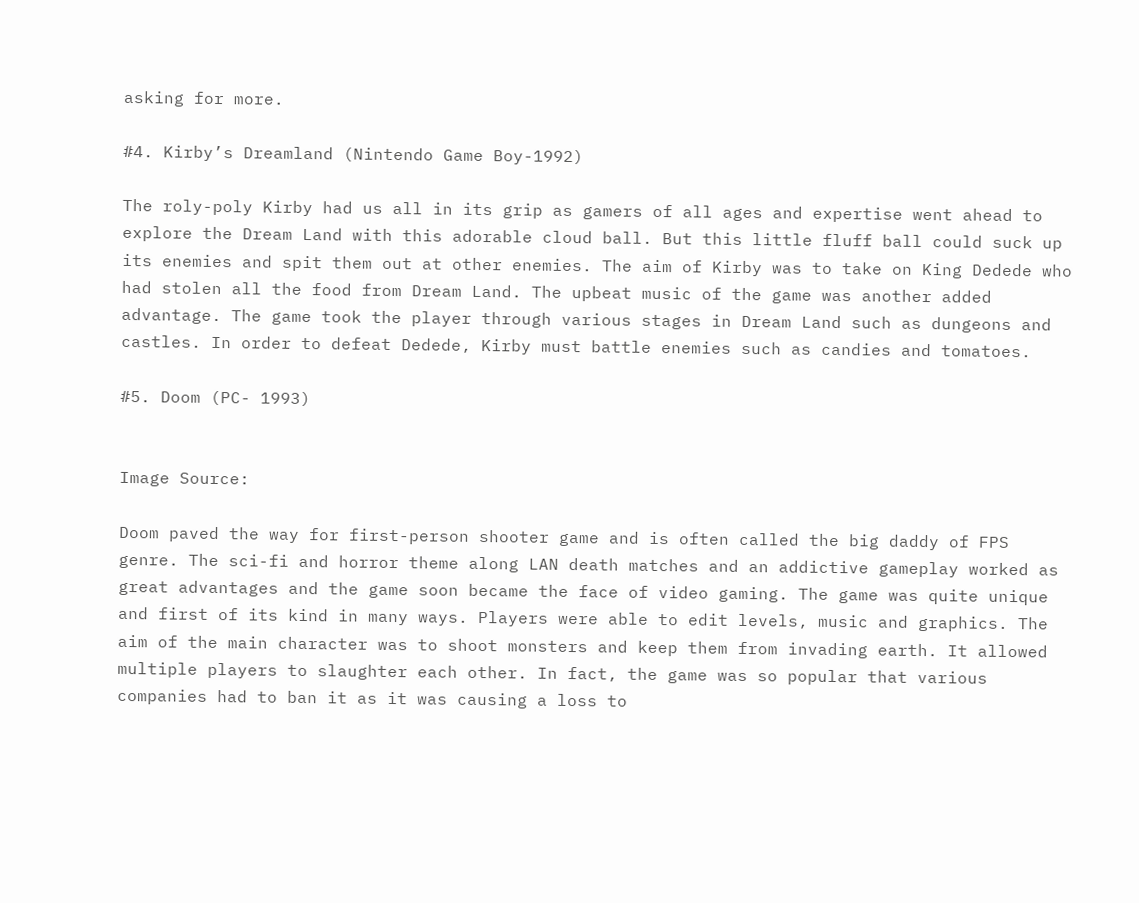asking for more.

#4. Kirby’s Dreamland (Nintendo Game Boy-1992)

The roly-poly Kirby had us all in its grip as gamers of all ages and expertise went ahead to explore the Dream Land with this adorable cloud ball. But this little fluff ball could suck up its enemies and spit them out at other enemies. The aim of Kirby was to take on King Dedede who had stolen all the food from Dream Land. The upbeat music of the game was another added advantage. The game took the player through various stages in Dream Land such as dungeons and castles. In order to defeat Dedede, Kirby must battle enemies such as candies and tomatoes.

#5. Doom (PC- 1993)


Image Source:

Doom paved the way for first-person shooter game and is often called the big daddy of FPS genre. The sci-fi and horror theme along LAN death matches and an addictive gameplay worked as great advantages and the game soon became the face of video gaming. The game was quite unique and first of its kind in many ways. Players were able to edit levels, music and graphics. The aim of the main character was to shoot monsters and keep them from invading earth. It allowed multiple players to slaughter each other. In fact, the game was so popular that various companies had to ban it as it was causing a loss to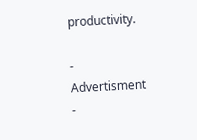productivity.

- Advertisment -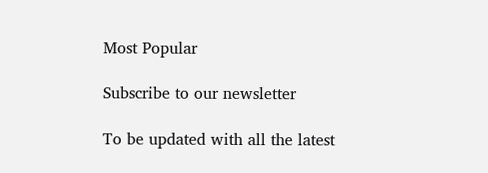Most Popular

Subscribe to our newsletter

To be updated with all the latest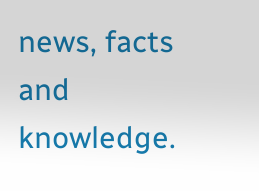news, facts and knowledge.